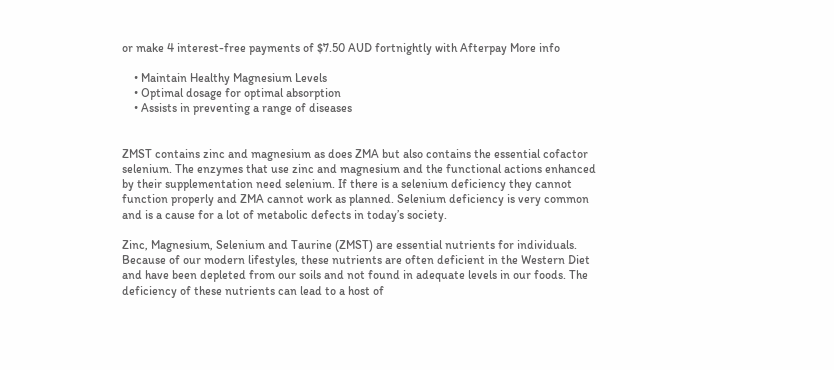or make 4 interest-free payments of $7.50 AUD fortnightly with Afterpay More info

    • Maintain Healthy Magnesium Levels
    • Optimal dosage for optimal absorption
    • Assists in preventing a range of diseases


ZMST contains zinc and magnesium as does ZMA but also contains the essential cofactor selenium. The enzymes that use zinc and magnesium and the functional actions enhanced by their supplementation need selenium. If there is a selenium deficiency they cannot function properly and ZMA cannot work as planned. Selenium deficiency is very common and is a cause for a lot of metabolic defects in today’s society.

Zinc, Magnesium, Selenium and Taurine (ZMST) are essential nutrients for individuals. Because of our modern lifestyles, these nutrients are often deficient in the Western Diet and have been depleted from our soils and not found in adequate levels in our foods. The deficiency of these nutrients can lead to a host of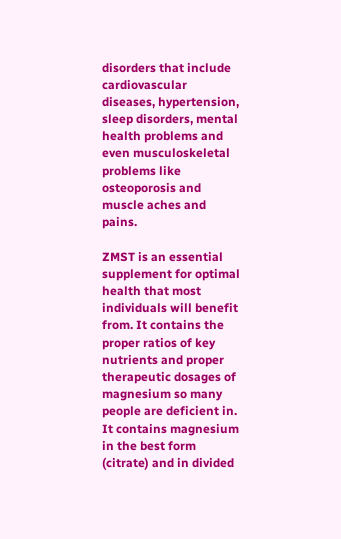disorders that include cardiovascular diseases, hypertension, sleep disorders, mental health problems and even musculoskeletal problems like osteoporosis and muscle aches and pains.

ZMST is an essential supplement for optimal health that most individuals will benefit from. It contains the proper ratios of key nutrients and proper therapeutic dosages of magnesium so many people are deficient in. It contains magnesium in the best form (citrate) and in divided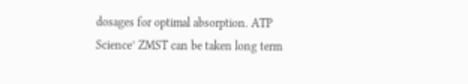dosages for optimal absorption. ATP Science’ ZMST can be taken long term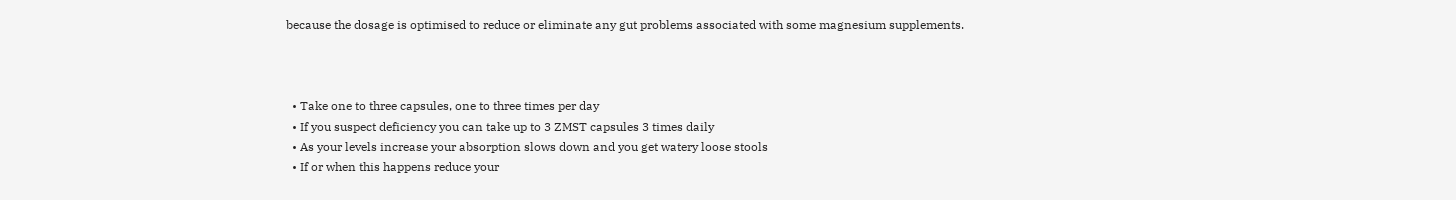because the dosage is optimised to reduce or eliminate any gut problems associated with some magnesium supplements.



  • Take one to three capsules, one to three times per day
  • If you suspect deficiency you can take up to 3 ZMST capsules 3 times daily
  • As your levels increase your absorption slows down and you get watery loose stools
  • If or when this happens reduce your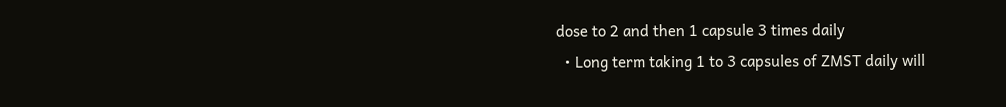dose to 2 and then 1 capsule 3 times daily
  • Long term taking 1 to 3 capsules of ZMST daily will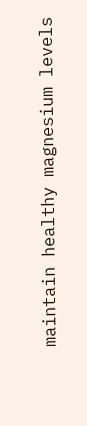maintain healthy magnesium levels